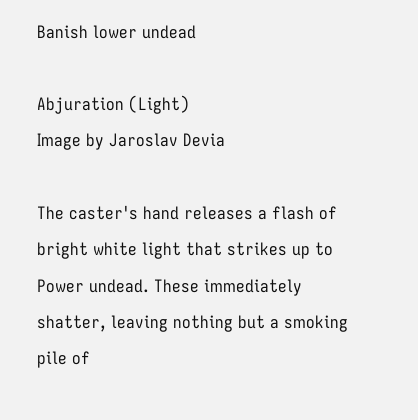Banish lower undead

Abjuration (Light)
Image by Jaroslav Devia

The caster's hand releases a flash of bright white light that strikes up to Power undead. These immediately shatter, leaving nothing but a smoking pile of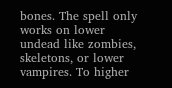bones. The spell only works on lower undead like zombies, skeletons, or lower vampires. To higher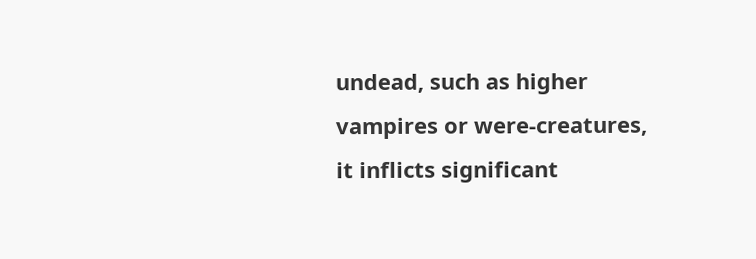undead, such as higher vampires or were-creatures, it inflicts significant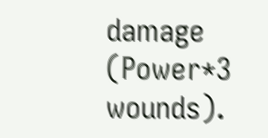damage (Power*3 wounds).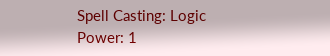Spell Casting: Logic
Power: 1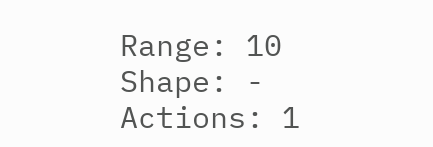Range: 10
Shape: -
Actions: 1